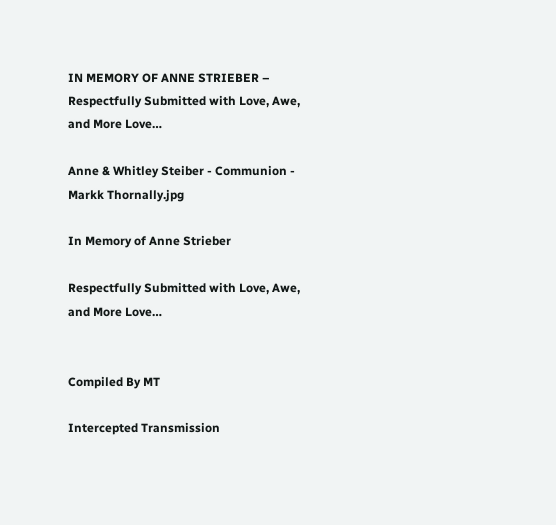IN MEMORY OF ANNE STRIEBER – Respectfully Submitted with Love, Awe, and More Love…

Anne & Whitley Steiber - Communion - Markk Thornally.jpg

In Memory of Anne Strieber

Respectfully Submitted with Love, Awe, and More Love…


Compiled By MT

Intercepted Transmission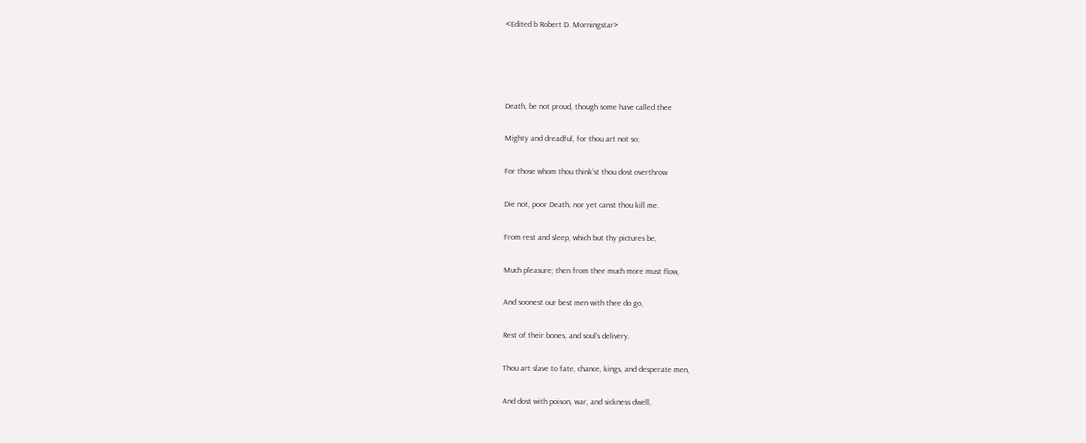<Edited b Robert D. Morningstar>




Death, be not proud, though some have called thee

Mighty and dreadful, for thou art not so;

For those whom thou think’st thou dost overthrow

Die not, poor Death, nor yet canst thou kill me.

From rest and sleep, which but thy pictures be,

Much pleasure; then from thee much more must flow,

And soonest our best men with thee do go,

Rest of their bones, and soul’s delivery.

Thou art slave to fate, chance, kings, and desperate men,

And dost with poison, war, and sickness dwell,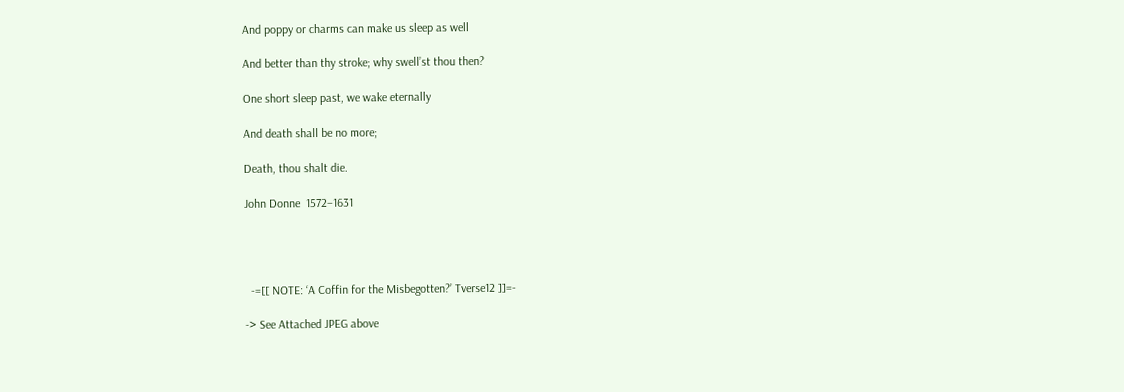And poppy or charms can make us sleep as well

And better than thy stroke; why swell’st thou then?

One short sleep past, we wake eternally

And death shall be no more;

Death, thou shalt die.

John Donne  1572–1631




  -=[[ NOTE: ‘A Coffin for the Misbegotten?’ Tverse12 ]]=-

-> See Attached JPEG above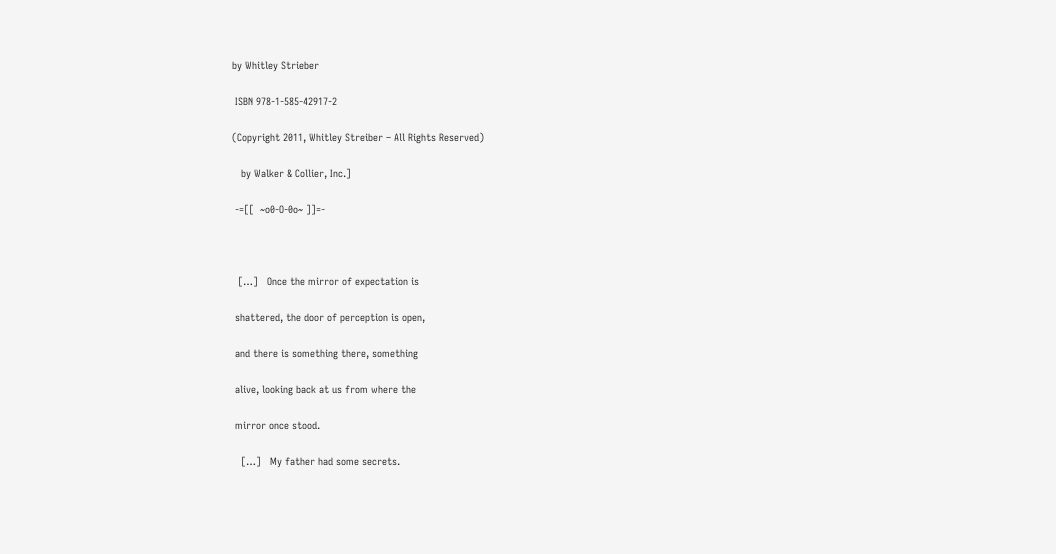by Whitley Strieber

 ISBN 978-1-585-42917-2

(Copyright 2011, Whitley Streiber – All Rights Reserved)

   by Walker & Collier, Inc.]

 -=[[  ~o0-O-0o~ ]]=-



  […]   Once the mirror of expectation is

 shattered, the door of perception is open,

 and there is something there, something

 alive, looking back at us from where the

 mirror once stood.

   […]   My father had some secrets.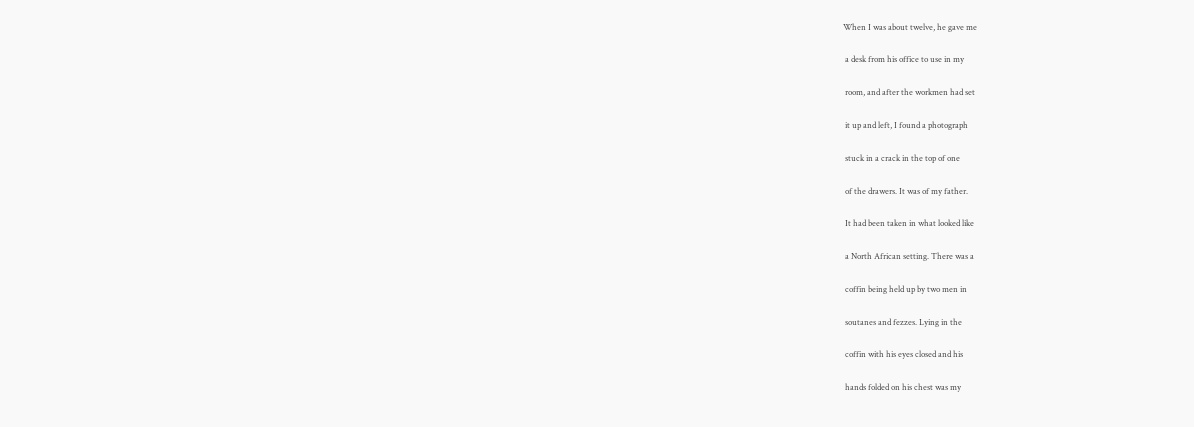When I was about twelve, he gave me

 a desk from his office to use in my

 room, and after the workmen had set

 it up and left, I found a photograph

 stuck in a crack in the top of one

 of the drawers. It was of my father.

 It had been taken in what looked like

 a North African setting. There was a

 coffin being held up by two men in

 soutanes and fezzes. Lying in the

 coffin with his eyes closed and his

 hands folded on his chest was my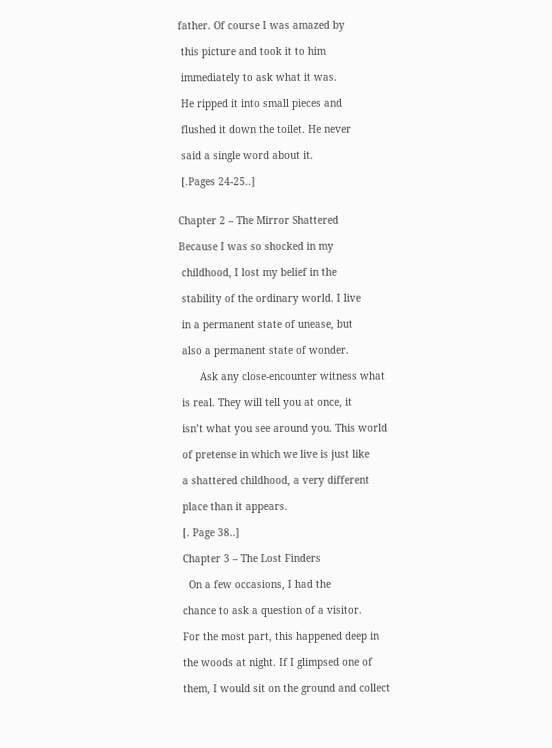father. Of course I was amazed by

 this picture and took it to him

 immediately to ask what it was.

 He ripped it into small pieces and

 flushed it down the toilet. He never

 said a single word about it.

 [.Pages 24-25..]


Chapter 2 – The Mirror Shattered

Because I was so shocked in my

 childhood, I lost my belief in the

 stability of the ordinary world. I live

 in a permanent state of unease, but

 also a permanent state of wonder.

       Ask any close-encounter witness what

 is real. They will tell you at once, it

 isn’t what you see around you. This world

 of pretense in which we live is just like

 a shattered childhood, a very different

 place than it appears.

 [. Page 38..]

 Chapter 3 – The Lost Finders

   On a few occasions, I had the

 chance to ask a question of a visitor.

 For the most part, this happened deep in

 the woods at night. If I glimpsed one of

 them, I would sit on the ground and collect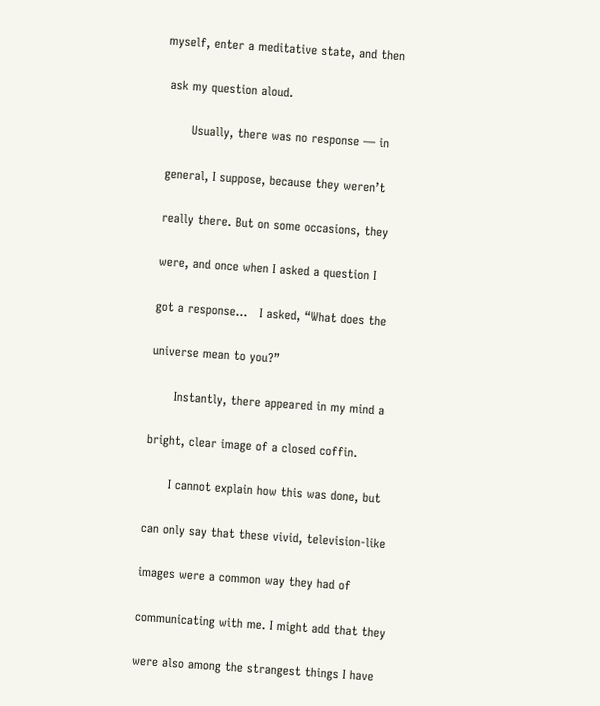myself, enter a meditative state, and then

 ask my question aloud.

       Usually, there was no response — in

 general, I suppose, because they weren’t

 really there. But on some occasions, they

 were, and once when I asked a question I

 got a response…   I asked, “What does the

 universe mean to you?”

       Instantly, there appeared in my mind a

 bright, clear image of a closed coffin.

       I cannot explain how this was done, but

 can only say that these vivid, television-like

 images were a common way they had of

 communicating with me. I might add that they

 were also among the strangest things I have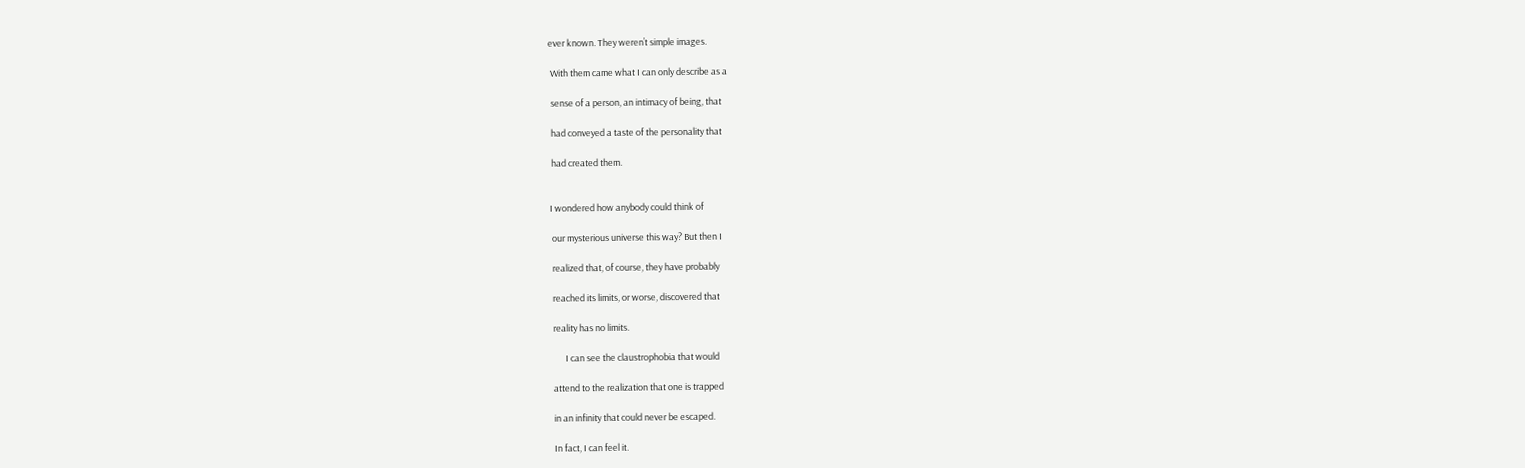ever known. They weren’t simple images.

 With them came what I can only describe as a

 sense of a person, an intimacy of being, that

 had conveyed a taste of the personality that

 had created them.


I wondered how anybody could think of

 our mysterious universe this way? But then I

 realized that, of course, they have probably

 reached its limits, or worse, discovered that

 reality has no limits.

       I can see the claustrophobia that would

 attend to the realization that one is trapped

 in an infinity that could never be escaped.

 In fact, I can feel it.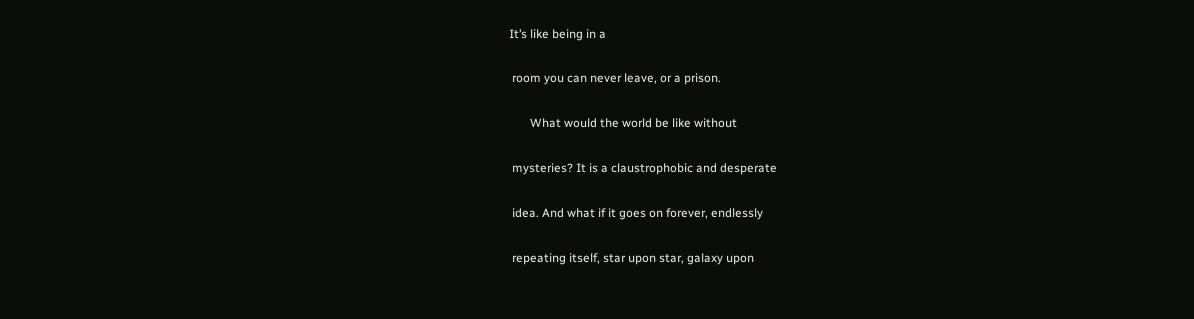It’s like being in a

 room you can never leave, or a prison.

       What would the world be like without

 mysteries? It is a claustrophobic and desperate

 idea. And what if it goes on forever, endlessly

 repeating itself, star upon star, galaxy upon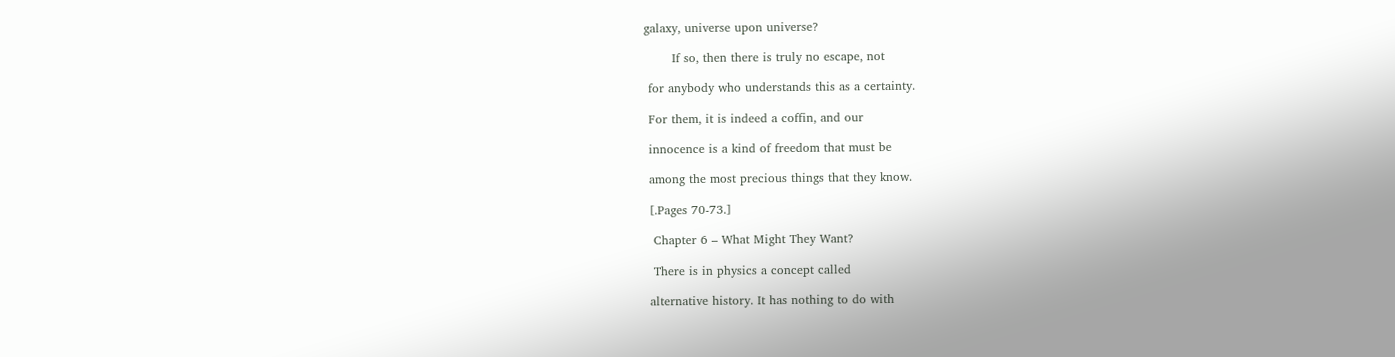galaxy, universe upon universe?

       If so, then there is truly no escape, not

 for anybody who understands this as a certainty.

 For them, it is indeed a coffin, and our

 innocence is a kind of freedom that must be

 among the most precious things that they know.

 [.Pages 70-73.]

  Chapter 6 – What Might They Want?

  There is in physics a concept called

 alternative history. It has nothing to do with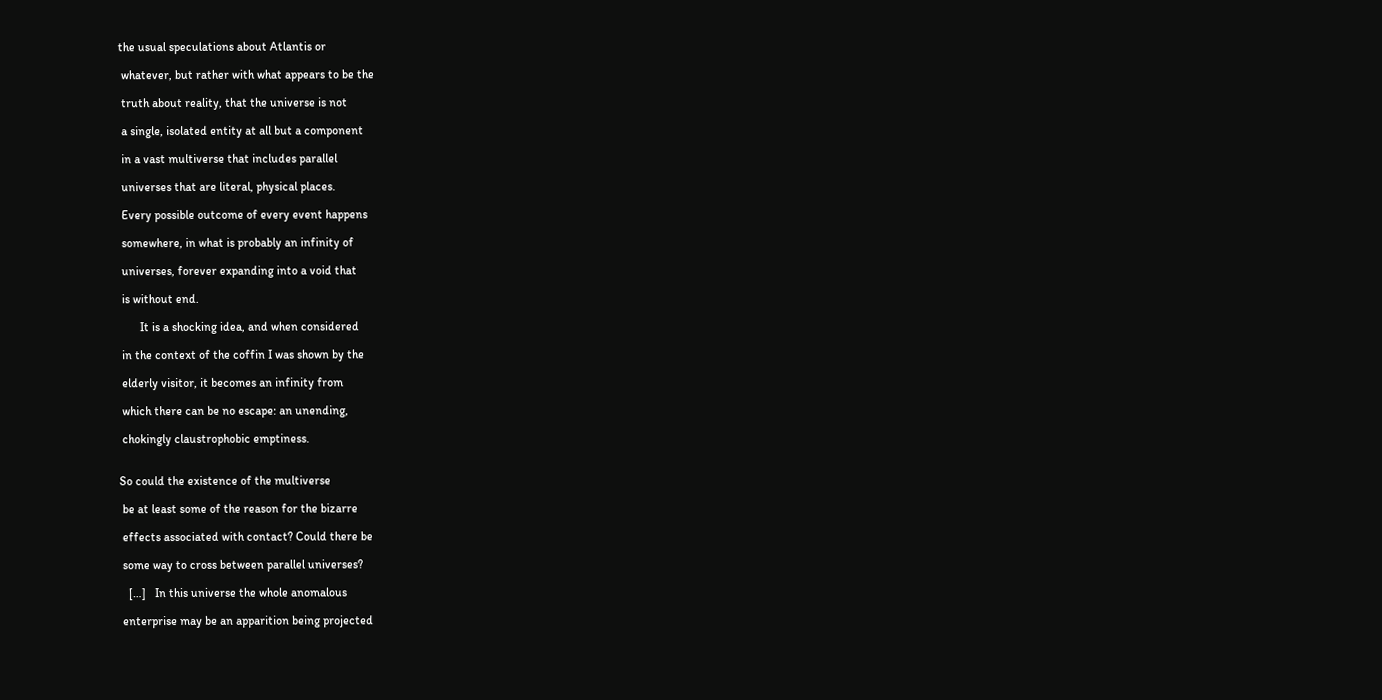the usual speculations about Atlantis or

 whatever, but rather with what appears to be the

 truth about reality, that the universe is not

 a single, isolated entity at all but a component

 in a vast multiverse that includes parallel

 universes that are literal, physical places.

 Every possible outcome of every event happens

 somewhere, in what is probably an infinity of

 universes, forever expanding into a void that

 is without end.

       It is a shocking idea, and when considered

 in the context of the coffin I was shown by the

 elderly visitor, it becomes an infinity from

 which there can be no escape: an unending,

 chokingly claustrophobic emptiness.


So could the existence of the multiverse

 be at least some of the reason for the bizarre

 effects associated with contact? Could there be

 some way to cross between parallel universes?

   […]   In this universe the whole anomalous

 enterprise may be an apparition being projected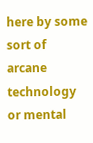here by some sort of arcane technology or mental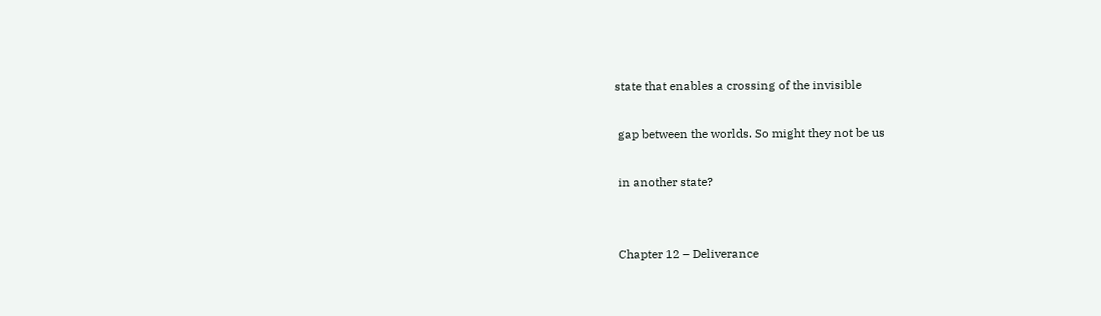state that enables a crossing of the invisible

 gap between the worlds. So might they not be us

 in another state?


 Chapter 12 – Deliverance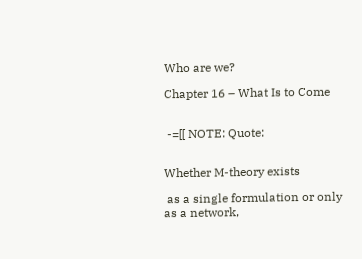Who are we?

Chapter 16 – What Is to Come


 -=[[ NOTE: Quote:


Whether M-theory exists

 as a single formulation or only as a network,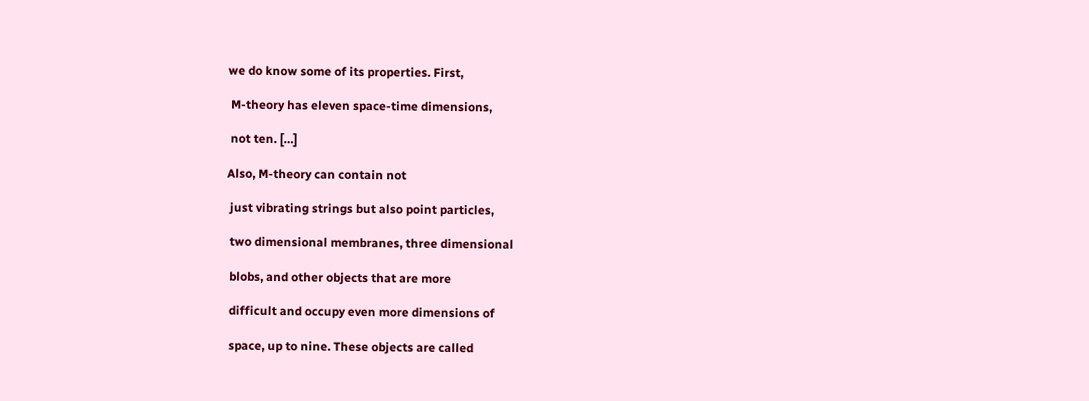we do know some of its properties. First,

 M-theory has eleven space-time dimensions,

 not ten. […]

Also, M-theory can contain not

 just vibrating strings but also point particles,

 two dimensional membranes, three dimensional

 blobs, and other objects that are more

 difficult and occupy even more dimensions of

 space, up to nine. These objects are called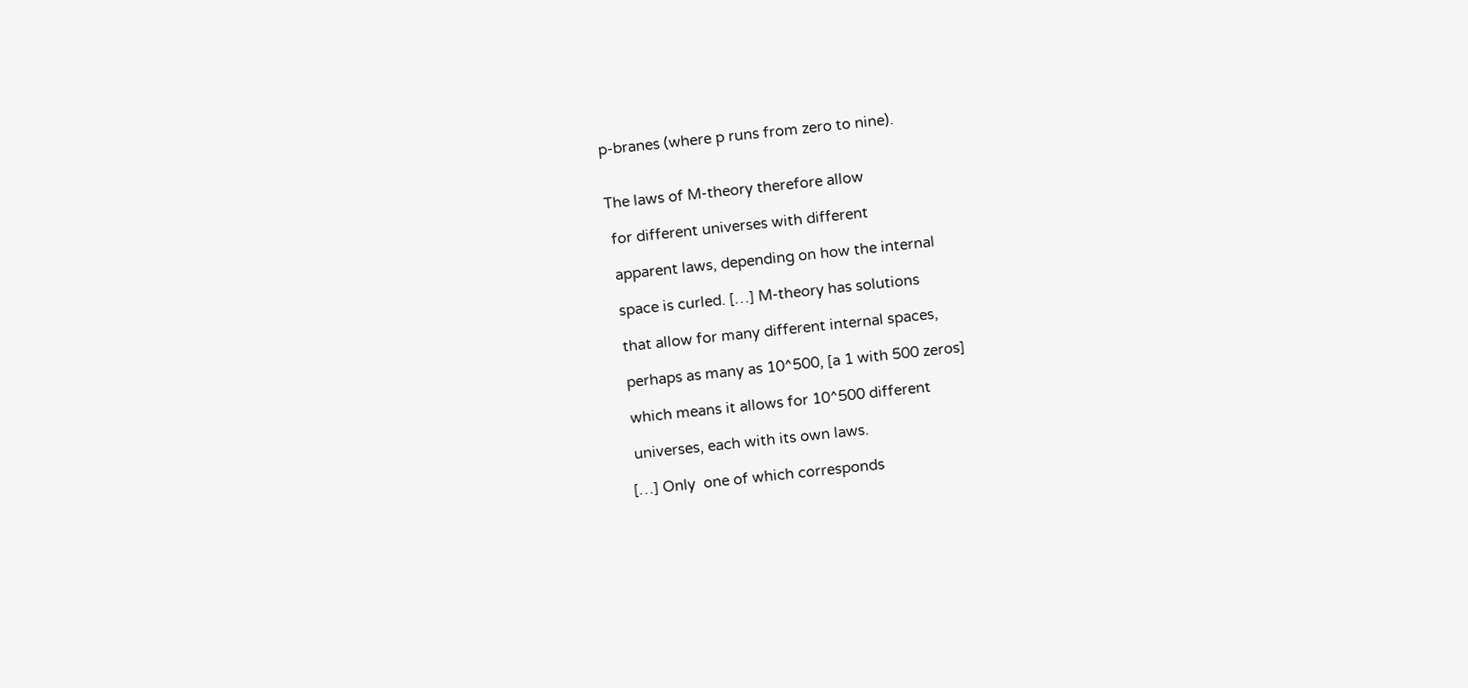p-branes (where p runs from zero to nine).


The laws of M-theory therefore allow

 for different universes with different

 apparent laws, depending on how the internal

 space is curled. […] M-theory has solutions

 that allow for many different internal spaces,

 perhaps as many as 10^500, [a 1 with 500 zeros]

 which means it allows for 10^500 different

 universes, each with its own laws.

[…] Only  one of which corresponds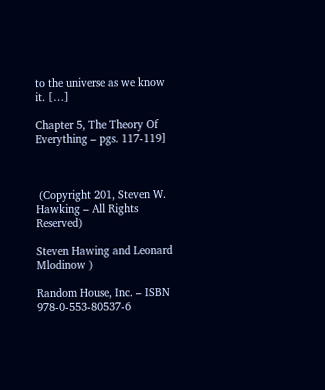to the universe as we know it. […]

Chapter 5, The Theory Of  Everything – pgs. 117-119]



 (Copyright 201, Steven W. Hawking – All Rights Reserved)

Steven Hawing and Leonard Mlodinow )

Random House, Inc. – ISBN 978-0-553-80537-6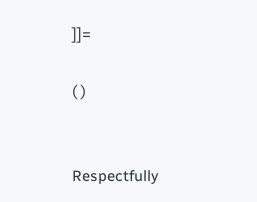]]=

( )


Respectfully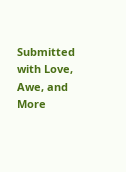Submitted with Love, Awe, and More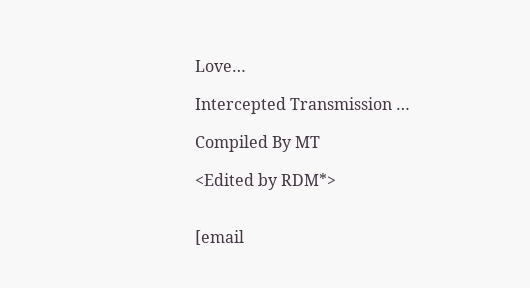Love…

Intercepted Transmission …

Compiled By MT

<Edited by RDM*>


[email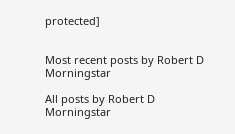protected]


Most recent posts by Robert D Morningstar

All posts by Robert D Morningstar